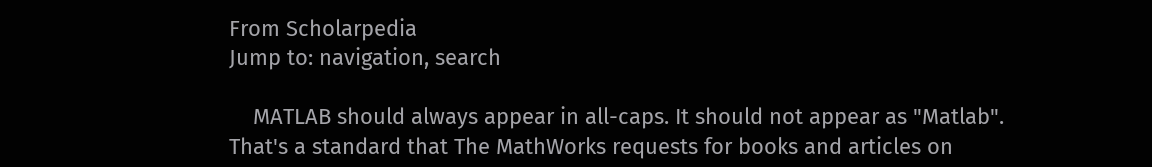From Scholarpedia
Jump to: navigation, search

    MATLAB should always appear in all-caps. It should not appear as "Matlab". That's a standard that The MathWorks requests for books and articles on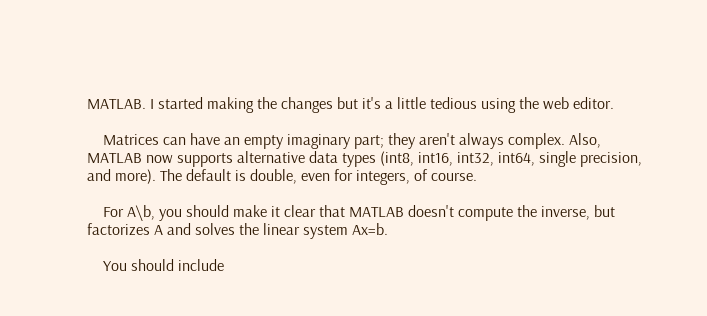MATLAB. I started making the changes but it's a little tedious using the web editor.

    Matrices can have an empty imaginary part; they aren't always complex. Also, MATLAB now supports alternative data types (int8, int16, int32, int64, single precision, and more). The default is double, even for integers, of course.

    For A\b, you should make it clear that MATLAB doesn't compute the inverse, but factorizes A and solves the linear system Ax=b.

    You should include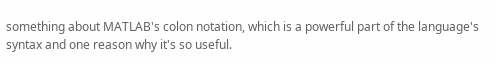something about MATLAB's colon notation, which is a powerful part of the language's syntax and one reason why it's so useful.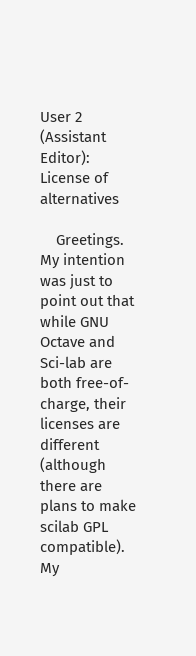User 2 (Assistant Editor): License of alternatives

    Greetings. My intention was just to point out that while GNU Octave and Sci-lab are both free-of-charge, their licenses are different (although there are plans to make scilab GPL compatible). My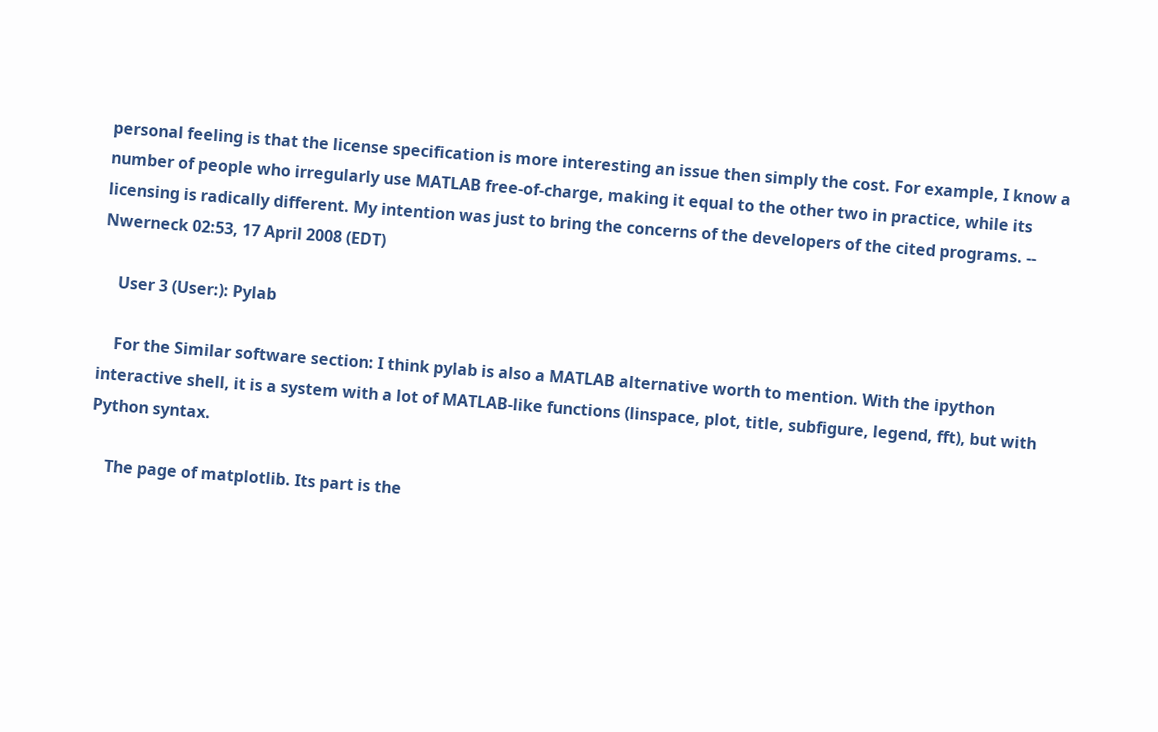personal feeling is that the license specification is more interesting an issue then simply the cost. For example, I know a number of people who irregularly use MATLAB free-of-charge, making it equal to the other two in practice, while its licensing is radically different. My intention was just to bring the concerns of the developers of the cited programs. -- Nwerneck 02:53, 17 April 2008 (EDT)

    User 3 (User:): Pylab

    For the Similar software section: I think pylab is also a MATLAB alternative worth to mention. With the ipython interactive shell, it is a system with a lot of MATLAB-like functions (linspace, plot, title, subfigure, legend, fft), but with Python syntax.

    The page of matplotlib. Its part is the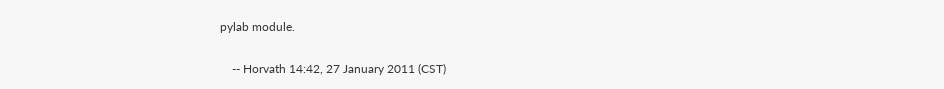pylab module.

    -- Horvath 14:42, 27 January 2011 (CST)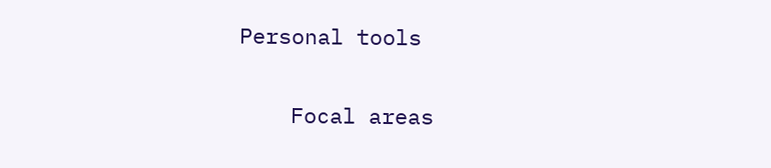Personal tools

    Focal areas